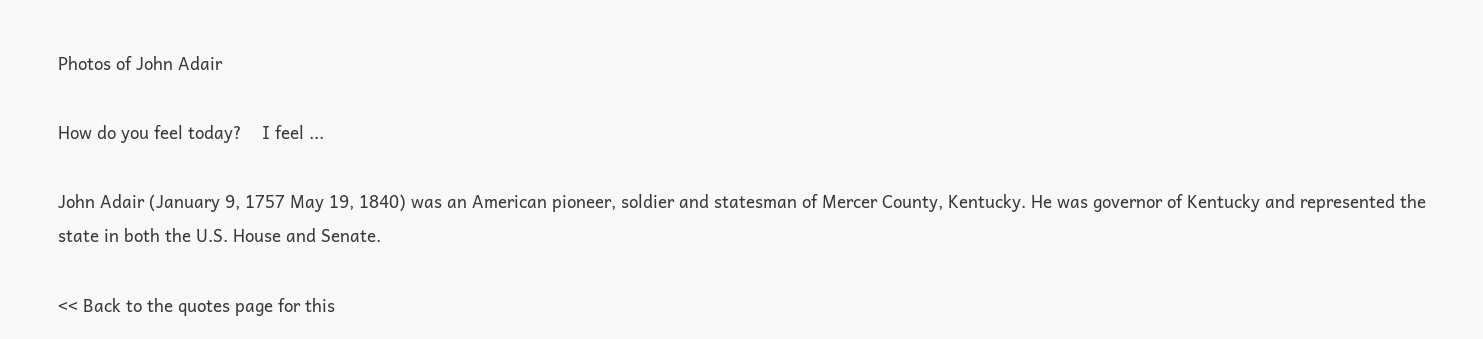Photos of John Adair

How do you feel today?    I feel ...

John Adair (January 9, 1757 May 19, 1840) was an American pioneer, soldier and statesman of Mercer County, Kentucky. He was governor of Kentucky and represented the state in both the U.S. House and Senate.

<< Back to the quotes page for this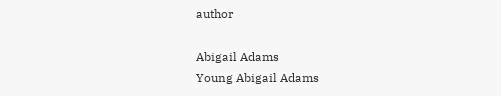author

Abigail Adams
Young Abigail Adams